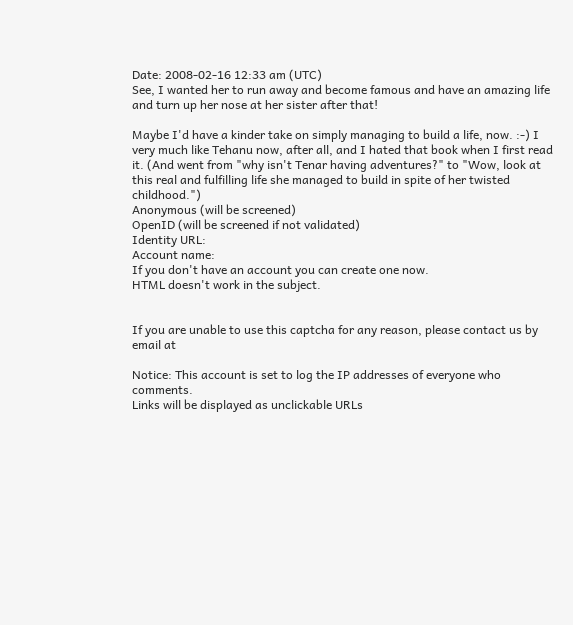Date: 2008-02-16 12:33 am (UTC)
See, I wanted her to run away and become famous and have an amazing life and turn up her nose at her sister after that!

Maybe I'd have a kinder take on simply managing to build a life, now. :-) I very much like Tehanu now, after all, and I hated that book when I first read it. (And went from "why isn't Tenar having adventures?" to "Wow, look at this real and fulfilling life she managed to build in spite of her twisted childhood.")
Anonymous (will be screened)
OpenID (will be screened if not validated)
Identity URL:
Account name:
If you don't have an account you can create one now.
HTML doesn't work in the subject.


If you are unable to use this captcha for any reason, please contact us by email at

Notice: This account is set to log the IP addresses of everyone who comments.
Links will be displayed as unclickable URLs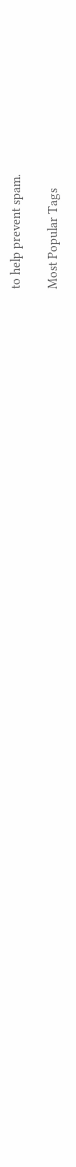to help prevent spam.

Most Popular Tags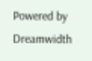Powered by Dreamwidth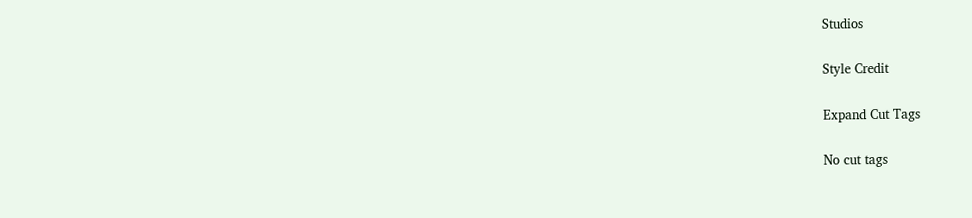Studios

Style Credit

Expand Cut Tags

No cut tags